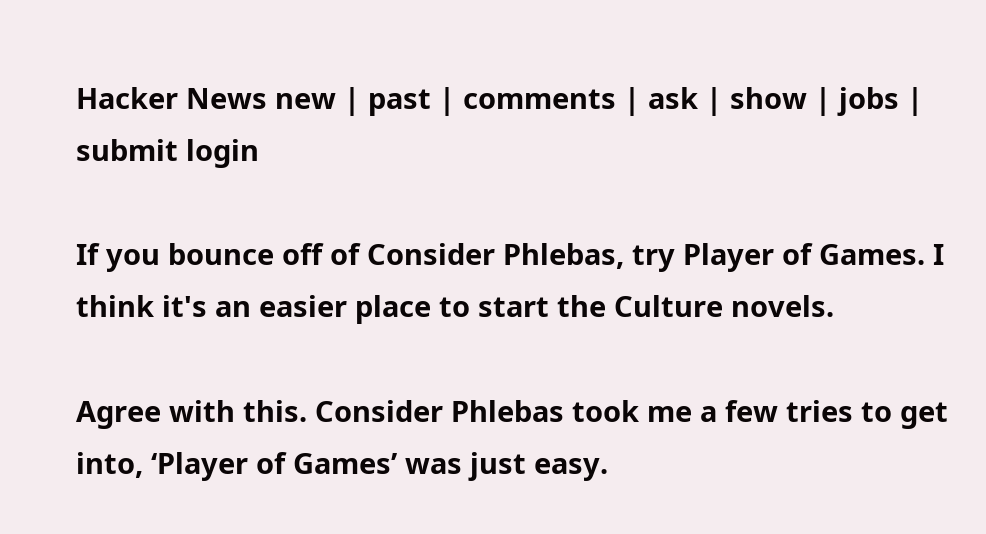Hacker News new | past | comments | ask | show | jobs | submit login

If you bounce off of Consider Phlebas, try Player of Games. I think it's an easier place to start the Culture novels.

Agree with this. Consider Phlebas took me a few tries to get into, ‘Player of Games’ was just easy.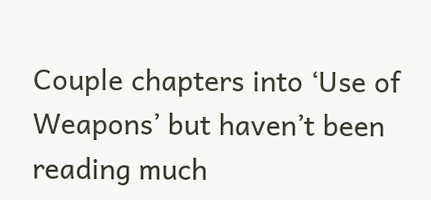Couple chapters into ‘Use of Weapons’ but haven’t been reading much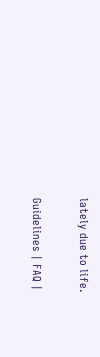lately due to life.

Guidelines | FAQ |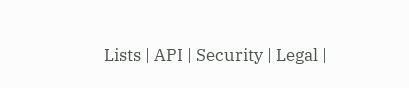Lists | API | Security | Legal |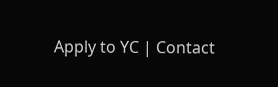Apply to YC | Contact